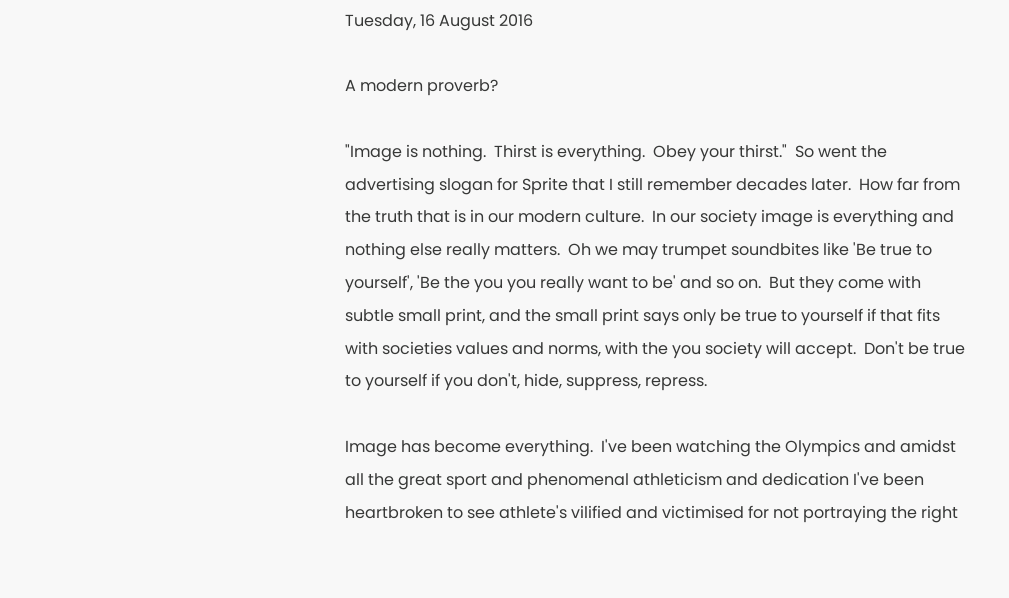Tuesday, 16 August 2016

A modern proverb?

"Image is nothing.  Thirst is everything.  Obey your thirst."  So went the advertising slogan for Sprite that I still remember decades later.  How far from the truth that is in our modern culture.  In our society image is everything and nothing else really matters.  Oh we may trumpet soundbites like 'Be true to yourself', 'Be the you you really want to be' and so on.  But they come with subtle small print, and the small print says only be true to yourself if that fits with societies values and norms, with the you society will accept.  Don't be true to yourself if you don't, hide, suppress, repress.

Image has become everything.  I've been watching the Olympics and amidst all the great sport and phenomenal athleticism and dedication I've been heartbroken to see athlete's vilified and victimised for not portraying the right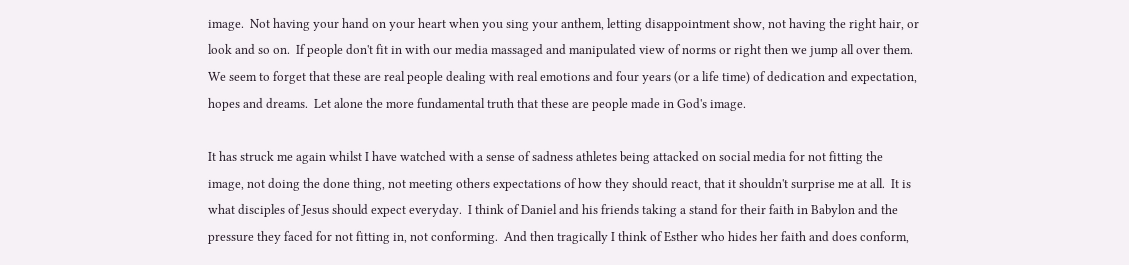image.  Not having your hand on your heart when you sing your anthem, letting disappointment show, not having the right hair, or look and so on.  If people don't fit in with our media massaged and manipulated view of norms or right then we jump all over them.  We seem to forget that these are real people dealing with real emotions and four years (or a life time) of dedication and expectation, hopes and dreams.  Let alone the more fundamental truth that these are people made in God's image.

It has struck me again whilst I have watched with a sense of sadness athletes being attacked on social media for not fitting the image, not doing the done thing, not meeting others expectations of how they should react, that it shouldn't surprise me at all.  It is what disciples of Jesus should expect everyday.  I think of Daniel and his friends taking a stand for their faith in Babylon and the pressure they faced for not fitting in, not conforming.  And then tragically I think of Esther who hides her faith and does conform,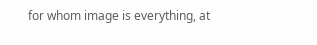for whom image is everything, at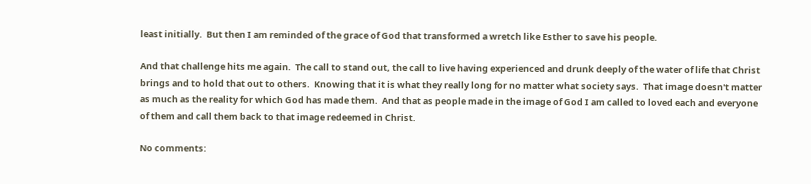least initially.  But then I am reminded of the grace of God that transformed a wretch like Esther to save his people.

And that challenge hits me again.  The call to stand out, the call to live having experienced and drunk deeply of the water of life that Christ brings and to hold that out to others.  Knowing that it is what they really long for no matter what society says.  That image doesn't matter as much as the reality for which God has made them.  And that as people made in the image of God I am called to loved each and everyone of them and call them back to that image redeemed in Christ.

No comments: